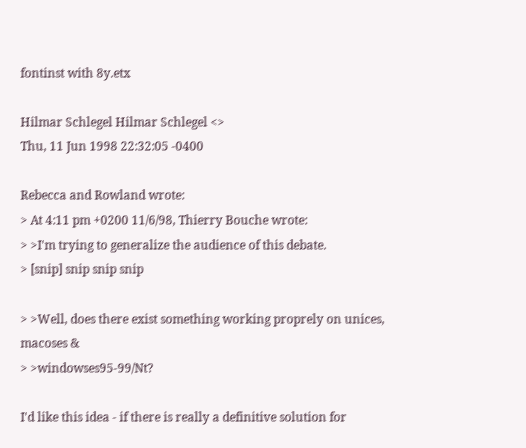fontinst with 8y.etx

Hilmar Schlegel Hilmar Schlegel <>
Thu, 11 Jun 1998 22:32:05 -0400

Rebecca and Rowland wrote:
> At 4:11 pm +0200 11/6/98, Thierry Bouche wrote:
> >I'm trying to generalize the audience of this debate.
> [snip] snip snip snip

> >Well, does there exist something working proprely on unices, macoses &
> >windowses95-99/Nt?

I'd like this idea - if there is really a definitive solution for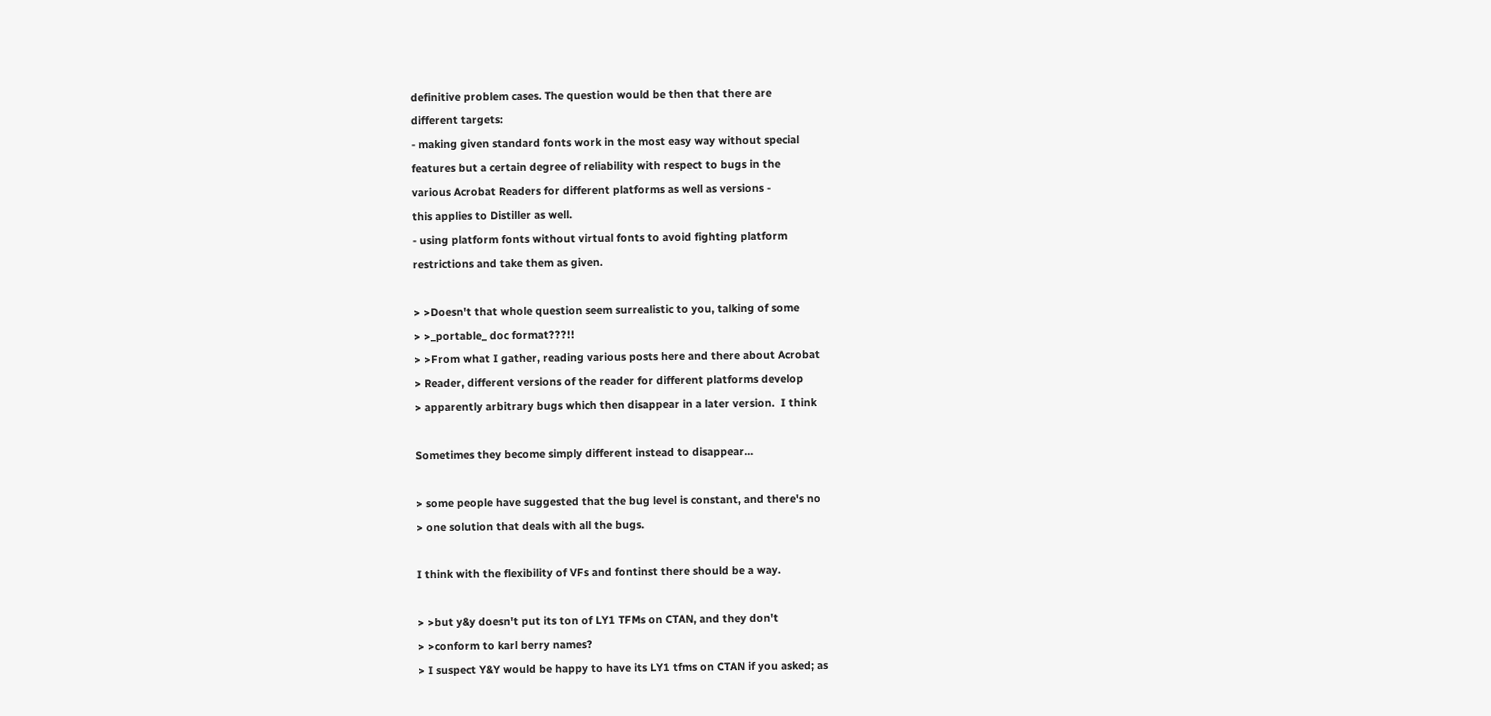definitive problem cases. The question would be then that there are
different targets:
- making given standard fonts work in the most easy way without special
features but a certain degree of reliability with respect to bugs in the
various Acrobat Readers for different platforms as well as versions -
this applies to Distiller as well.
- using platform fonts without virtual fonts to avoid fighting platform
restrictions and take them as given.

> >Doesn't that whole question seem surrealistic to you, talking of some
> >_portable_ doc format???!!
> >From what I gather, reading various posts here and there about Acrobat
> Reader, different versions of the reader for different platforms develop
> apparently arbitrary bugs which then disappear in a later version.  I think

Sometimes they become simply different instead to disappear...

> some people have suggested that the bug level is constant, and there's no
> one solution that deals with all the bugs.

I think with the flexibility of VFs and fontinst there should be a way.

> >but y&y doesn't put its ton of LY1 TFMs on CTAN, and they don't
> >conform to karl berry names?
> I suspect Y&Y would be happy to have its LY1 tfms on CTAN if you asked; as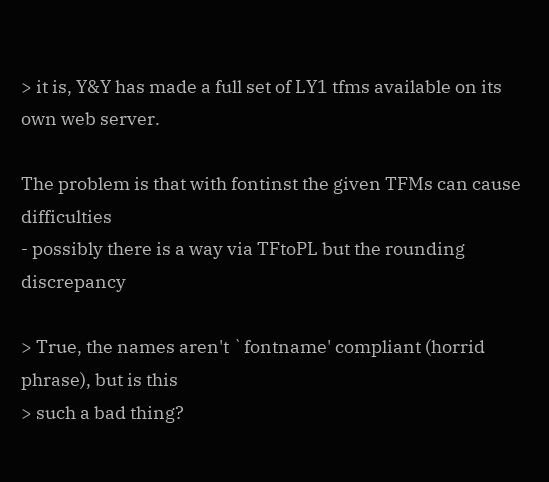> it is, Y&Y has made a full set of LY1 tfms available on its own web server.

The problem is that with fontinst the given TFMs can cause difficulties
- possibly there is a way via TFtoPL but the rounding discrepancy

> True, the names aren't `fontname' compliant (horrid phrase), but is this
> such a bad thing?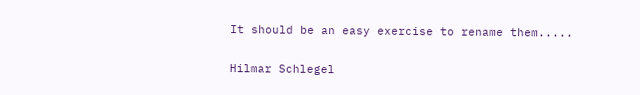It should be an easy exercise to rename them.....

Hilmar Schlegel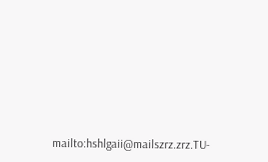mailto:hshlgaii@mailszrz.zrz.TU-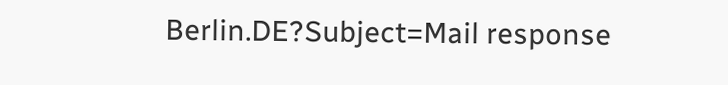Berlin.DE?Subject=Mail response